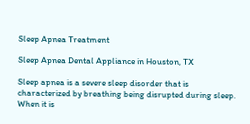Sleep Apnea Treatment

Sleep Apnea Dental Appliance in Houston, TX

Sleep apnea is a severe sleep disorder that is characterized by breathing being disrupted during sleep. When it is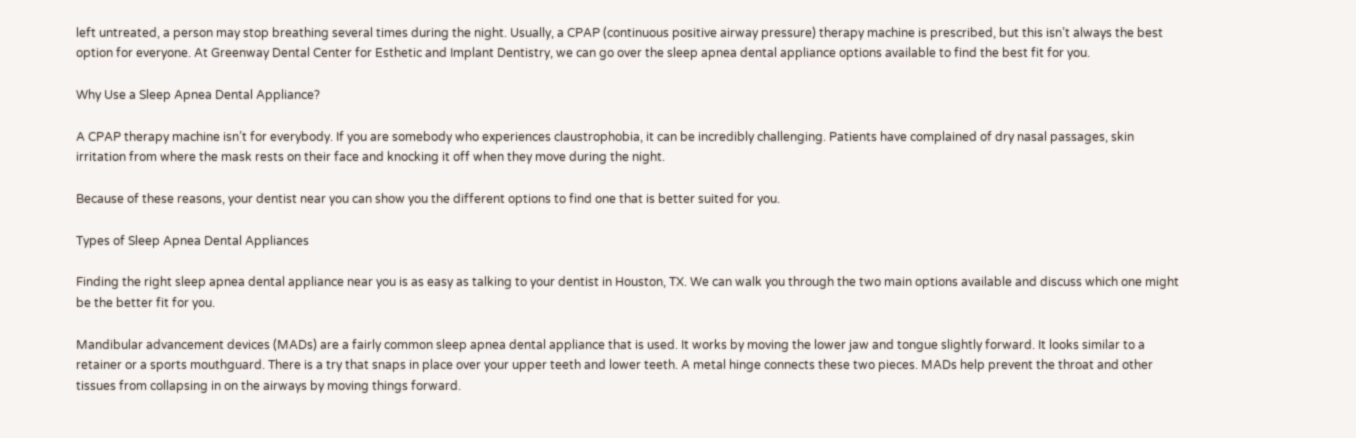left untreated, a person may stop breathing several times during the night. Usually, a CPAP (continuous positive airway pressure) therapy machine is prescribed, but this isn’t always the best option for everyone. At Greenway Dental Center for Esthetic and Implant Dentistry, we can go over the sleep apnea dental appliance options available to find the best fit for you.

Why Use a Sleep Apnea Dental Appliance?

A CPAP therapy machine isn’t for everybody. If you are somebody who experiences claustrophobia, it can be incredibly challenging. Patients have complained of dry nasal passages, skin irritation from where the mask rests on their face and knocking it off when they move during the night.

Because of these reasons, your dentist near you can show you the different options to find one that is better suited for you.

Types of Sleep Apnea Dental Appliances

Finding the right sleep apnea dental appliance near you is as easy as talking to your dentist in Houston, TX. We can walk you through the two main options available and discuss which one might be the better fit for you.

Mandibular advancement devices (MADs) are a fairly common sleep apnea dental appliance that is used. It works by moving the lower jaw and tongue slightly forward. It looks similar to a retainer or a sports mouthguard. There is a try that snaps in place over your upper teeth and lower teeth. A metal hinge connects these two pieces. MADs help prevent the throat and other tissues from collapsing in on the airways by moving things forward.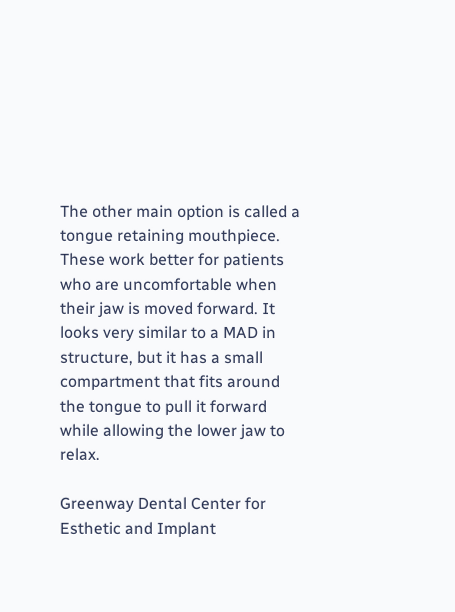The other main option is called a tongue retaining mouthpiece. These work better for patients who are uncomfortable when their jaw is moved forward. It looks very similar to a MAD in structure, but it has a small compartment that fits around the tongue to pull it forward while allowing the lower jaw to relax.

Greenway Dental Center for Esthetic and Implant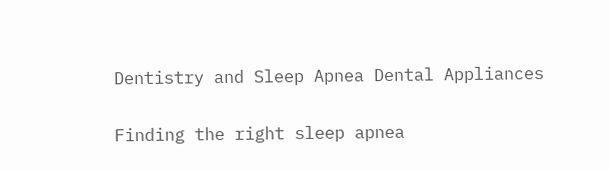Dentistry and Sleep Apnea Dental Appliances

Finding the right sleep apnea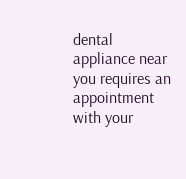dental appliance near you requires an appointment with your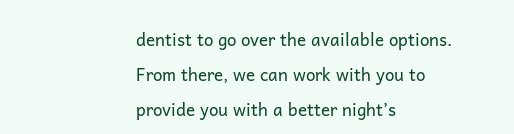dentist to go over the available options. From there, we can work with you to provide you with a better night’s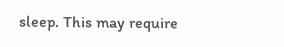sleep. This may require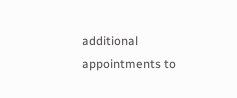additional appointments to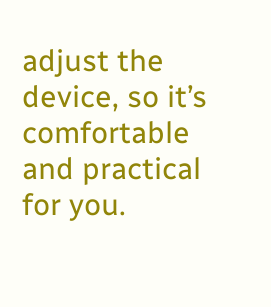adjust the device, so it’s comfortable and practical for you.